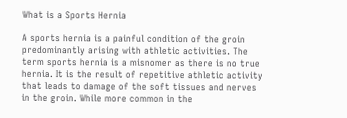What is a Sports Hernia

A sports hernia is a painful condition of the groin predominantly arising with athletic activities. The term sports hernia is a misnomer as there is no true hernia. It is the result of repetitive athletic activity that leads to damage of the soft tissues and nerves in the groin. While more common in the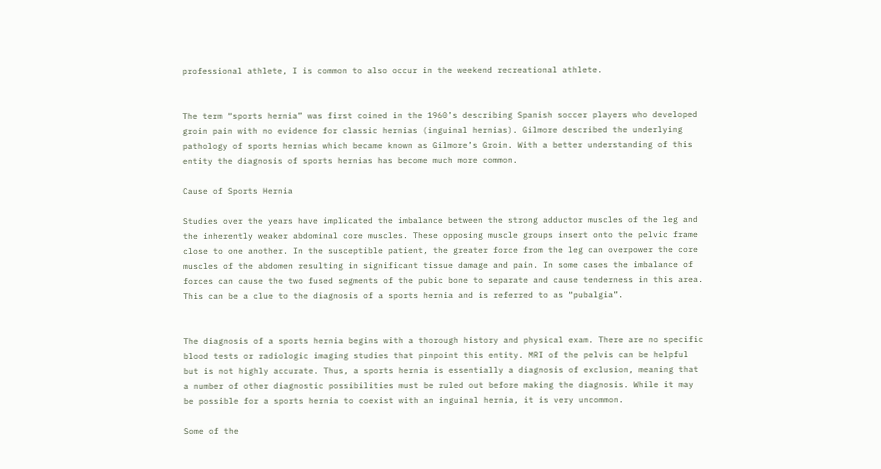professional athlete, I is common to also occur in the weekend recreational athlete.


The term “sports hernia” was first coined in the 1960’s describing Spanish soccer players who developed groin pain with no evidence for classic hernias (inguinal hernias). Gilmore described the underlying pathology of sports hernias which became known as Gilmore’s Groin. With a better understanding of this entity the diagnosis of sports hernias has become much more common.

Cause of Sports Hernia

Studies over the years have implicated the imbalance between the strong adductor muscles of the leg and the inherently weaker abdominal core muscles. These opposing muscle groups insert onto the pelvic frame close to one another. In the susceptible patient, the greater force from the leg can overpower the core muscles of the abdomen resulting in significant tissue damage and pain. In some cases the imbalance of forces can cause the two fused segments of the pubic bone to separate and cause tenderness in this area. This can be a clue to the diagnosis of a sports hernia and is referred to as “pubalgia”.


The diagnosis of a sports hernia begins with a thorough history and physical exam. There are no specific blood tests or radiologic imaging studies that pinpoint this entity. MRI of the pelvis can be helpful but is not highly accurate. Thus, a sports hernia is essentially a diagnosis of exclusion, meaning that a number of other diagnostic possibilities must be ruled out before making the diagnosis. While it may be possible for a sports hernia to coexist with an inguinal hernia, it is very uncommon.

Some of the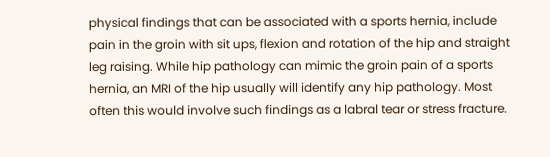physical findings that can be associated with a sports hernia, include pain in the groin with sit ups, flexion and rotation of the hip and straight leg raising. While hip pathology can mimic the groin pain of a sports hernia, an MRI of the hip usually will identify any hip pathology. Most often this would involve such findings as a labral tear or stress fracture.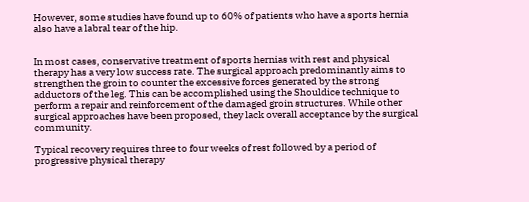However, some studies have found up to 60% of patients who have a sports hernia also have a labral tear of the hip.


In most cases, conservative treatment of sports hernias with rest and physical therapy has a very low success rate. The surgical approach predominantly aims to strengthen the groin to counter the excessive forces generated by the strong adductors of the leg. This can be accomplished using the Shouldice technique to perform a repair and reinforcement of the damaged groin structures. While other surgical approaches have been proposed, they lack overall acceptance by the surgical community.

Typical recovery requires three to four weeks of rest followed by a period of progressive physical therapy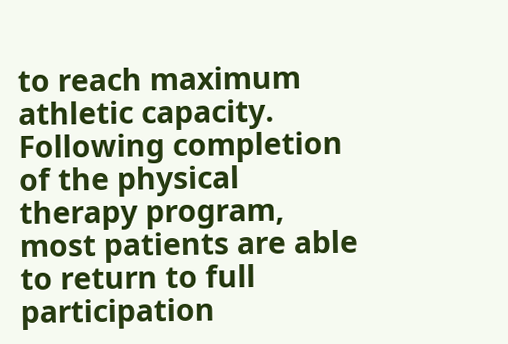to reach maximum athletic capacity. Following completion of the physical therapy program, most patients are able to return to full participation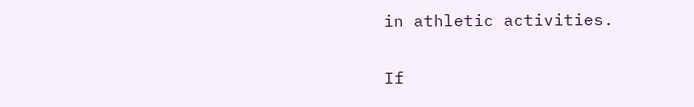in athletic activities.

If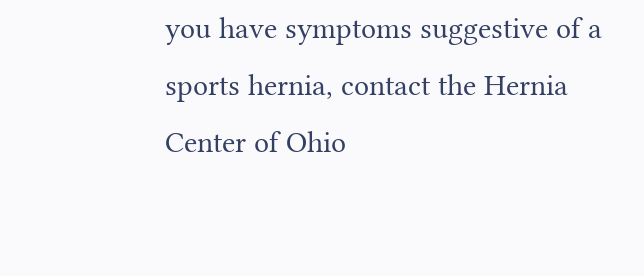you have symptoms suggestive of a sports hernia, contact the Hernia Center of Ohio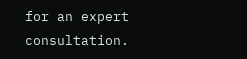for an expert consultation.